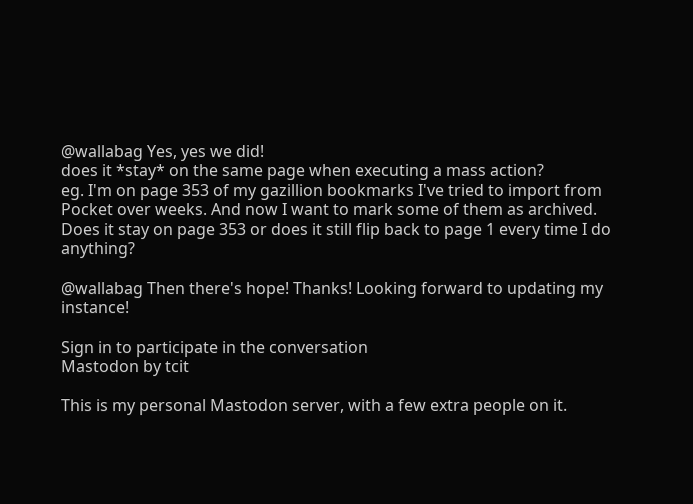@wallabag Yes, yes we did!
does it *stay* on the same page when executing a mass action?
eg. I'm on page 353 of my gazillion bookmarks I've tried to import from Pocket over weeks. And now I want to mark some of them as archived. Does it stay on page 353 or does it still flip back to page 1 every time I do anything?

@wallabag Then there's hope! Thanks! Looking forward to updating my instance!

Sign in to participate in the conversation
Mastodon by tcit

This is my personal Mastodon server, with a few extra people on it.